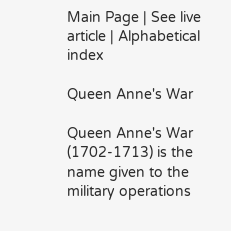Main Page | See live article | Alphabetical index

Queen Anne's War

Queen Anne's War (1702-1713) is the name given to the military operations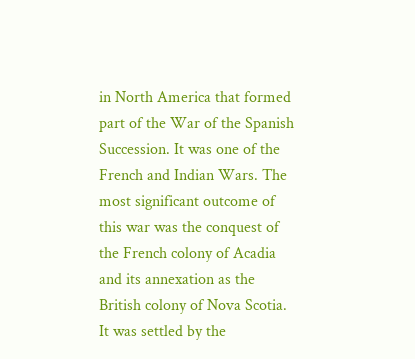in North America that formed part of the War of the Spanish Succession. It was one of the French and Indian Wars. The most significant outcome of this war was the conquest of the French colony of Acadia and its annexation as the British colony of Nova Scotia. It was settled by the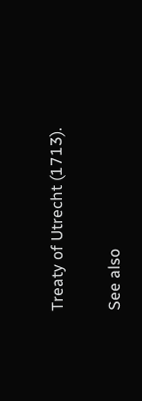Treaty of Utrecht (1713).

See also